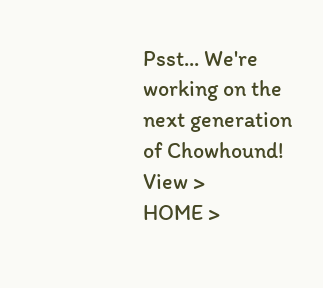Psst... We're working on the next generation of Chowhound! View >
HOME >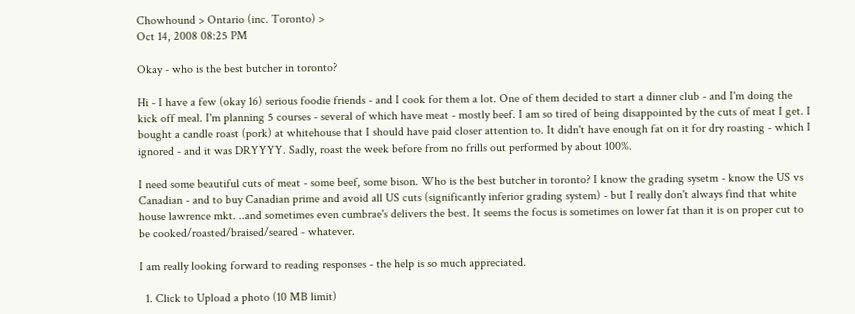Chowhound > Ontario (inc. Toronto) >
Oct 14, 2008 08:25 PM

Okay - who is the best butcher in toronto?

Hi - I have a few (okay 16) serious foodie friends - and I cook for them a lot. One of them decided to start a dinner club - and I'm doing the kick off meal. I'm planning 5 courses - several of which have meat - mostly beef. I am so tired of being disappointed by the cuts of meat I get. I bought a candle roast (pork) at whitehouse that I should have paid closer attention to. It didn't have enough fat on it for dry roasting - which I ignored - and it was DRYYYY. Sadly, roast the week before from no frills out performed by about 100%.

I need some beautiful cuts of meat - some beef, some bison. Who is the best butcher in toronto? I know the grading sysetm - know the US vs Canadian - and to buy Canadian prime and avoid all US cuts (significantly inferior grading system) - but I really don't always find that white house lawrence mkt. ..and sometimes even cumbrae's delivers the best. It seems the focus is sometimes on lower fat than it is on proper cut to be cooked/roasted/braised/seared - whatever.

I am really looking forward to reading responses - the help is so much appreciated.

  1. Click to Upload a photo (10 MB limit)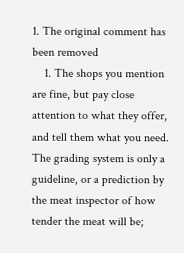1. The original comment has been removed
    1. The shops you mention are fine, but pay close attention to what they offer, and tell them what you need. The grading system is only a guideline, or a prediction by the meat inspector of how tender the meat will be;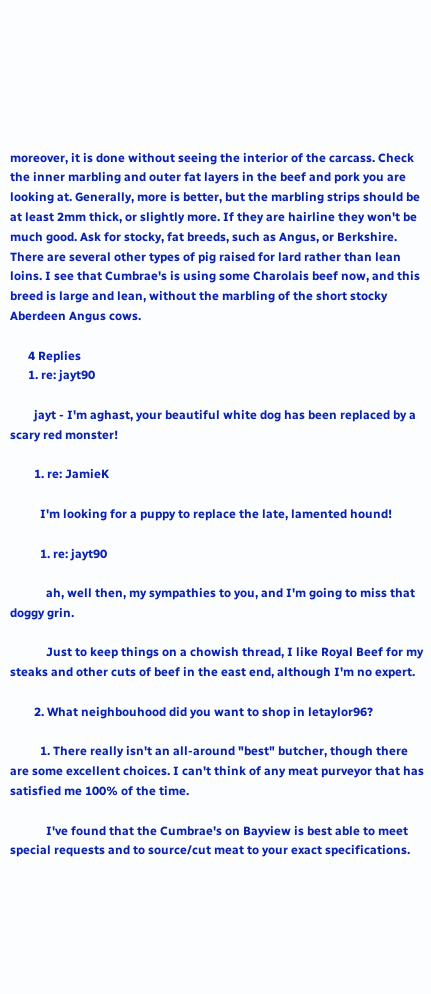moreover, it is done without seeing the interior of the carcass. Check the inner marbling and outer fat layers in the beef and pork you are looking at. Generally, more is better, but the marbling strips should be at least 2mm thick, or slightly more. If they are hairline they won't be much good. Ask for stocky, fat breeds, such as Angus, or Berkshire. There are several other types of pig raised for lard rather than lean loins. I see that Cumbrae's is using some Charolais beef now, and this breed is large and lean, without the marbling of the short stocky Aberdeen Angus cows.

      4 Replies
      1. re: jayt90

        jayt - I'm aghast, your beautiful white dog has been replaced by a scary red monster!

        1. re: JamieK

          I'm looking for a puppy to replace the late, lamented hound!

          1. re: jayt90

            ah, well then, my sympathies to you, and I'm going to miss that doggy grin.

            Just to keep things on a chowish thread, I like Royal Beef for my steaks and other cuts of beef in the east end, although I'm no expert.

        2. What neighbouhood did you want to shop in letaylor96?

          1. There really isn't an all-around "best" butcher, though there are some excellent choices. I can't think of any meat purveyor that has satisfied me 100% of the time.

            I've found that the Cumbrae's on Bayview is best able to meet special requests and to source/cut meat to your exact specifications.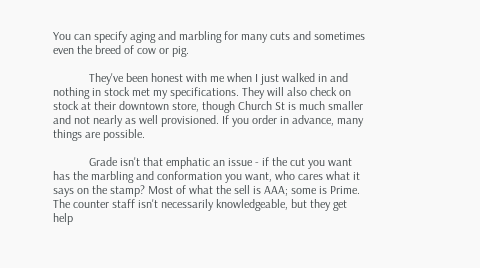You can specify aging and marbling for many cuts and sometimes even the breed of cow or pig.

            They've been honest with me when I just walked in and nothing in stock met my specifications. They will also check on stock at their downtown store, though Church St is much smaller and not nearly as well provisioned. If you order in advance, many things are possible.

            Grade isn't that emphatic an issue - if the cut you want has the marbling and conformation you want, who cares what it says on the stamp? Most of what the sell is AAA; some is Prime. The counter staff isn't necessarily knowledgeable, but they get help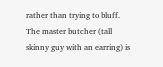rather than trying to bluff. The master butcher (tall skinny guy with an earring) is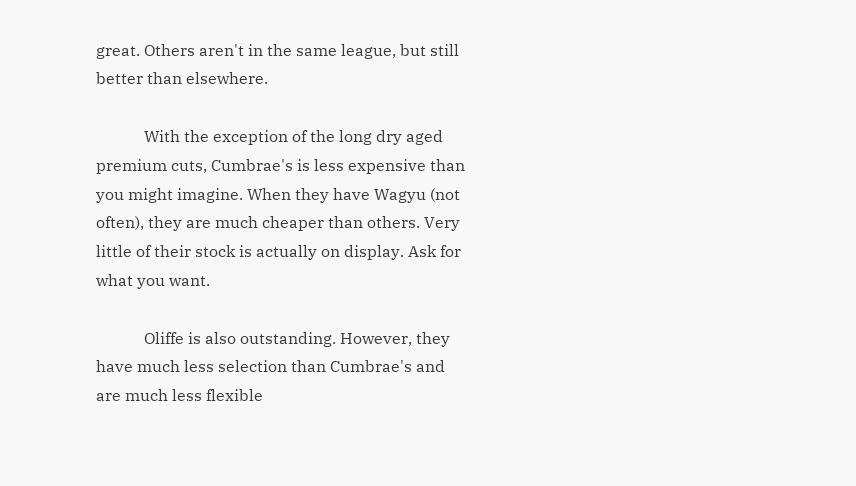great. Others aren't in the same league, but still better than elsewhere.

            With the exception of the long dry aged premium cuts, Cumbrae's is less expensive than you might imagine. When they have Wagyu (not often), they are much cheaper than others. Very little of their stock is actually on display. Ask for what you want.

            Oliffe is also outstanding. However, they have much less selection than Cumbrae's and are much less flexible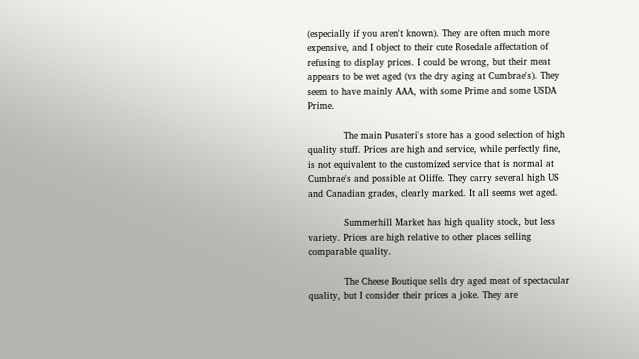(especially if you aren't known). They are often much more expensive, and I object to their cute Rosedale affectation of refusing to display prices. I could be wrong, but their meat appears to be wet aged (vs the dry aging at Cumbrae's). They seem to have mainly AAA, with some Prime and some USDA Prime.

            The main Pusateri's store has a good selection of high quality stuff. Prices are high and service, while perfectly fine, is not equivalent to the customized service that is normal at Cumbrae's and possible at Oliffe. They carry several high US and Canadian grades, clearly marked. It all seems wet aged.

            Summerhill Market has high quality stock, but less variety. Prices are high relative to other places selling comparable quality.

            The Cheese Boutique sells dry aged meat of spectacular quality, but I consider their prices a joke. They are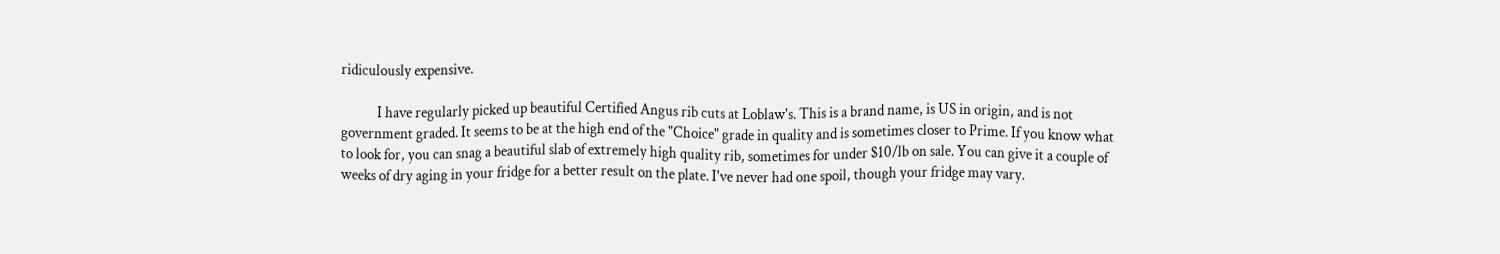ridiculously expensive.

            I have regularly picked up beautiful Certified Angus rib cuts at Loblaw's. This is a brand name, is US in origin, and is not government graded. It seems to be at the high end of the "Choice" grade in quality and is sometimes closer to Prime. If you know what to look for, you can snag a beautiful slab of extremely high quality rib, sometimes for under $10/lb on sale. You can give it a couple of weeks of dry aging in your fridge for a better result on the plate. I've never had one spoil, though your fridge may vary.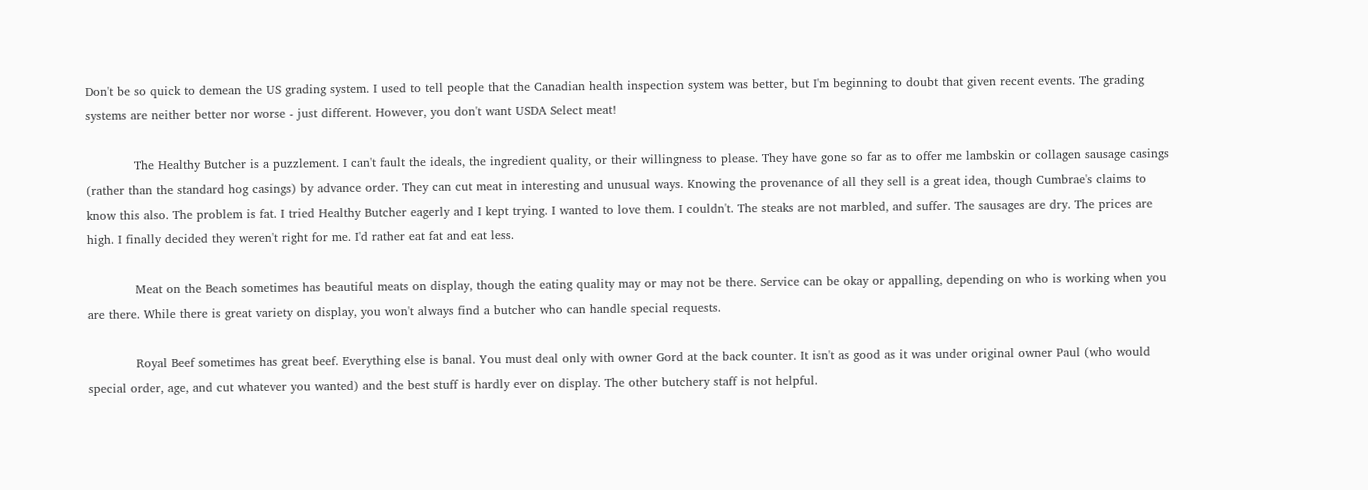Don't be so quick to demean the US grading system. I used to tell people that the Canadian health inspection system was better, but I'm beginning to doubt that given recent events. The grading systems are neither better nor worse - just different. However, you don't want USDA Select meat!

            The Healthy Butcher is a puzzlement. I can't fault the ideals, the ingredient quality, or their willingness to please. They have gone so far as to offer me lambskin or collagen sausage casings (rather than the standard hog casings) by advance order. They can cut meat in interesting and unusual ways. Knowing the provenance of all they sell is a great idea, though Cumbrae's claims to know this also. The problem is fat. I tried Healthy Butcher eagerly and I kept trying. I wanted to love them. I couldn't. The steaks are not marbled, and suffer. The sausages are dry. The prices are high. I finally decided they weren't right for me. I'd rather eat fat and eat less.

            Meat on the Beach sometimes has beautiful meats on display, though the eating quality may or may not be there. Service can be okay or appalling, depending on who is working when you are there. While there is great variety on display, you won't always find a butcher who can handle special requests.

            Royal Beef sometimes has great beef. Everything else is banal. You must deal only with owner Gord at the back counter. It isn't as good as it was under original owner Paul (who would special order, age, and cut whatever you wanted) and the best stuff is hardly ever on display. The other butchery staff is not helpful.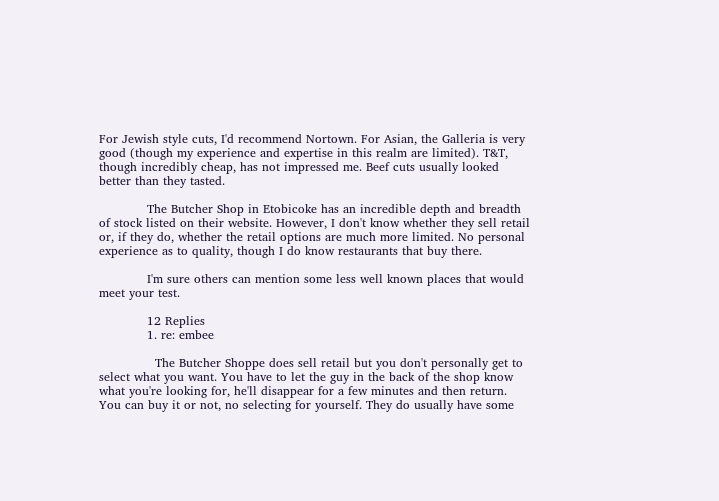For Jewish style cuts, I'd recommend Nortown. For Asian, the Galleria is very good (though my experience and expertise in this realm are limited). T&T, though incredibly cheap, has not impressed me. Beef cuts usually looked better than they tasted.

            The Butcher Shop in Etobicoke has an incredible depth and breadth of stock listed on their website. However, I don't know whether they sell retail or, if they do, whether the retail options are much more limited. No personal experience as to quality, though I do know restaurants that buy there.

            I'm sure others can mention some less well known places that would meet your test.

            12 Replies
            1. re: embee

              The Butcher Shoppe does sell retail but you don't personally get to select what you want. You have to let the guy in the back of the shop know what you're looking for, he'll disappear for a few minutes and then return. You can buy it or not, no selecting for yourself. They do usually have some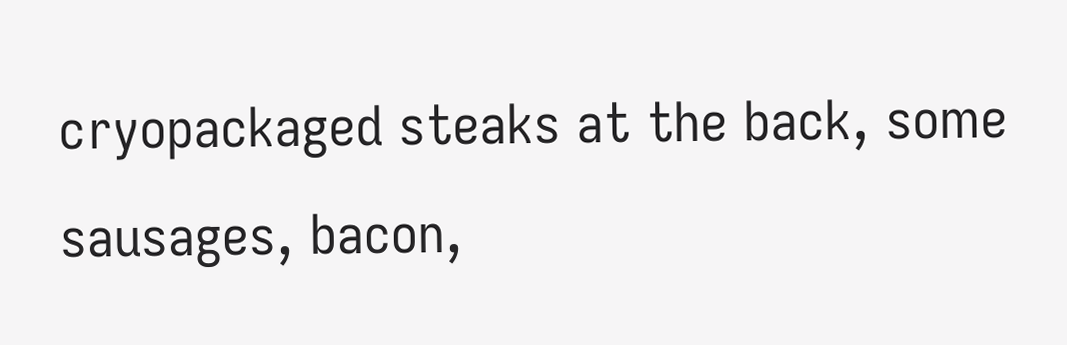cryopackaged steaks at the back, some sausages, bacon,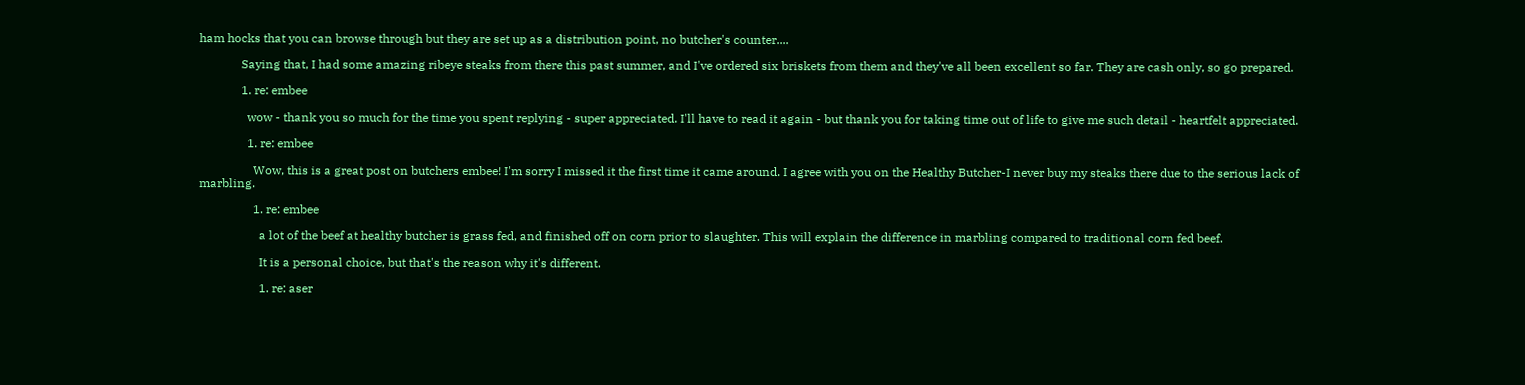ham hocks that you can browse through but they are set up as a distribution point, no butcher's counter....

              Saying that, I had some amazing ribeye steaks from there this past summer, and I've ordered six briskets from them and they've all been excellent so far. They are cash only, so go prepared.

              1. re: embee

                wow - thank you so much for the time you spent replying - super appreciated. I'll have to read it again - but thank you for taking time out of life to give me such detail - heartfelt appreciated.

                1. re: embee

                  Wow, this is a great post on butchers embee! I'm sorry I missed it the first time it came around. I agree with you on the Healthy Butcher-I never buy my steaks there due to the serious lack of marbling.

                  1. re: embee

                    a lot of the beef at healthy butcher is grass fed, and finished off on corn prior to slaughter. This will explain the difference in marbling compared to traditional corn fed beef.

                    It is a personal choice, but that's the reason why it's different.

                    1. re: aser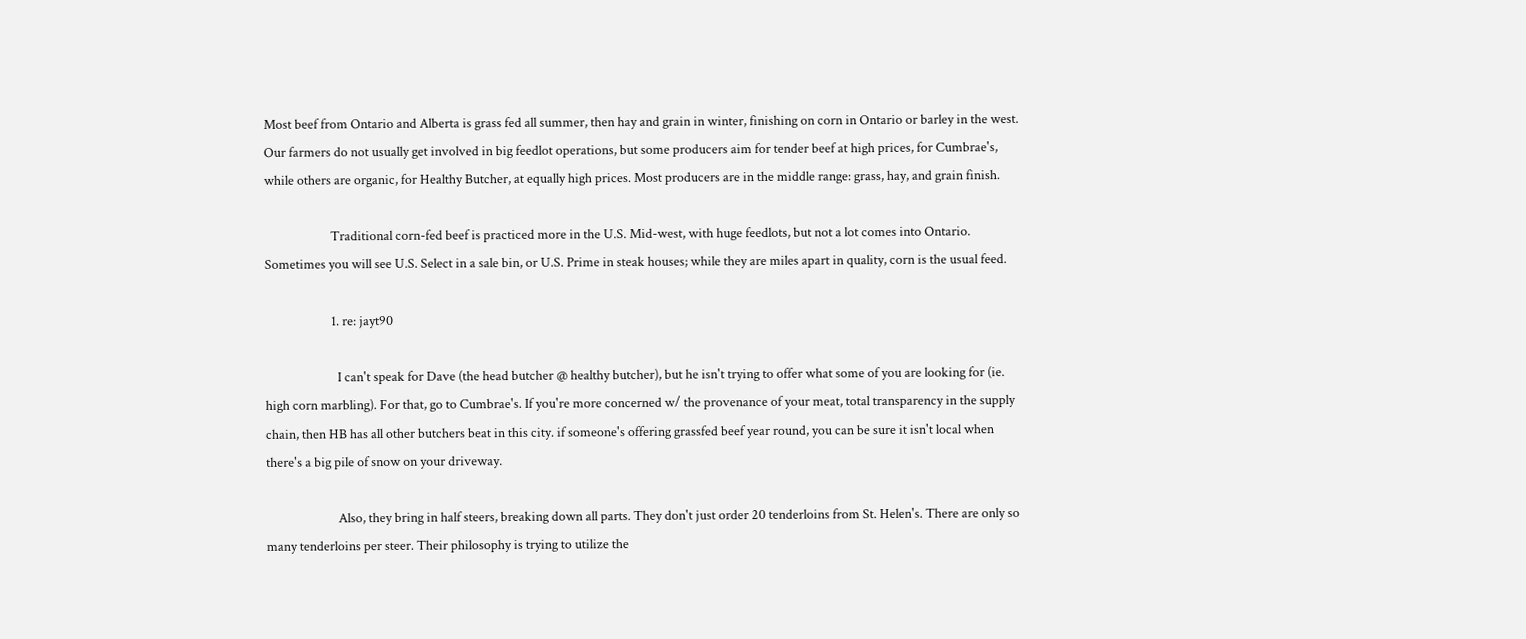Most beef from Ontario and Alberta is grass fed all summer, then hay and grain in winter, finishing on corn in Ontario or barley in the west. Our farmers do not usually get involved in big feedlot operations, but some producers aim for tender beef at high prices, for Cumbrae's, while others are organic, for Healthy Butcher, at equally high prices. Most producers are in the middle range: grass, hay, and grain finish.

                      Traditional corn-fed beef is practiced more in the U.S. Mid-west, with huge feedlots, but not a lot comes into Ontario. Sometimes you will see U.S. Select in a sale bin, or U.S. Prime in steak houses; while they are miles apart in quality, corn is the usual feed.

                      1. re: jayt90

                        I can't speak for Dave (the head butcher @ healthy butcher), but he isn't trying to offer what some of you are looking for (ie. high corn marbling). For that, go to Cumbrae's. If you're more concerned w/ the provenance of your meat, total transparency in the supply chain, then HB has all other butchers beat in this city. if someone's offering grassfed beef year round, you can be sure it isn't local when there's a big pile of snow on your driveway.

                        Also, they bring in half steers, breaking down all parts. They don't just order 20 tenderloins from St. Helen's. There are only so many tenderloins per steer. Their philosophy is trying to utilize the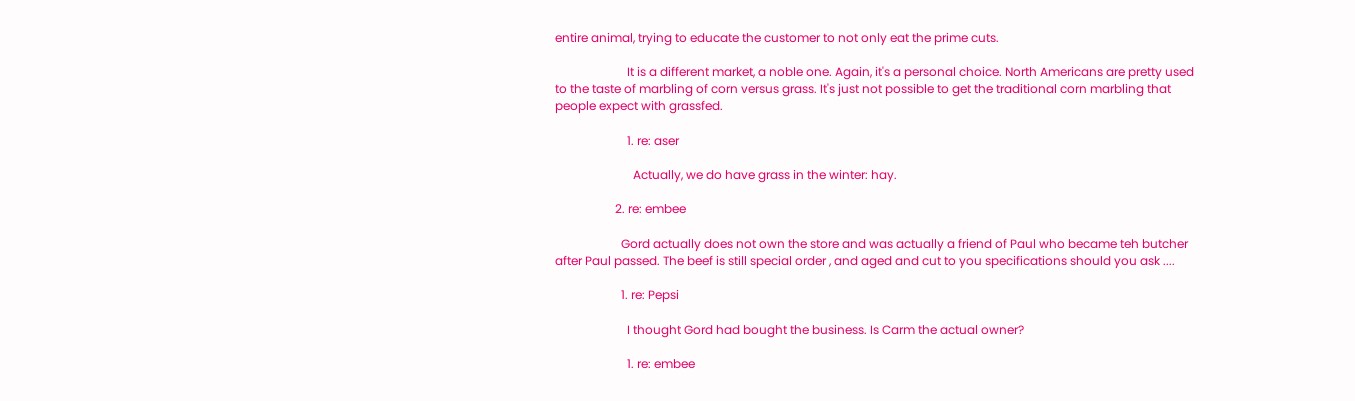entire animal, trying to educate the customer to not only eat the prime cuts.

                        It is a different market, a noble one. Again, it's a personal choice. North Americans are pretty used to the taste of marbling of corn versus grass. It's just not possible to get the traditional corn marbling that people expect with grassfed.

                        1. re: aser

                          Actually, we do have grass in the winter: hay.

                    2. re: embee

                      Gord actually does not own the store and was actually a friend of Paul who became teh butcher after Paul passed. The beef is still special order , and aged and cut to you specifications should you ask ....

                      1. re: Pepsi

                        I thought Gord had bought the business. Is Carm the actual owner?

                        1. re: embee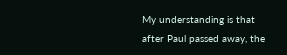My understanding is that after Paul passed away, the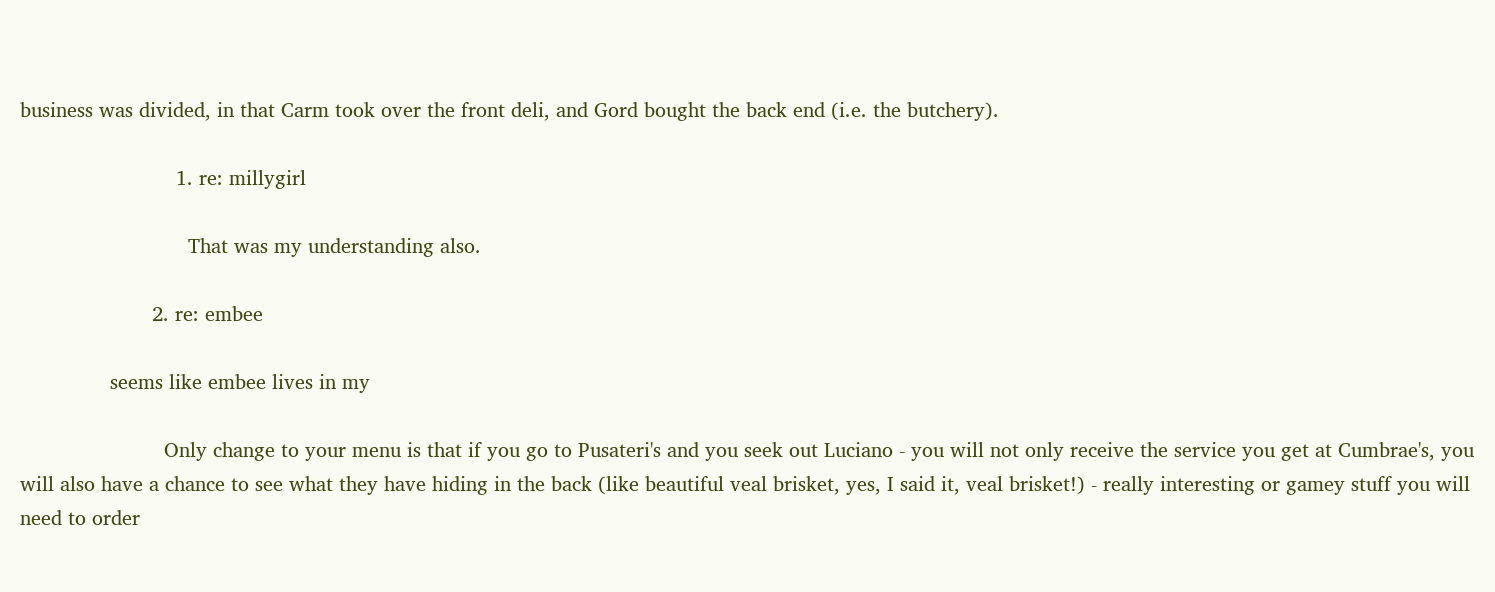business was divided, in that Carm took over the front deli, and Gord bought the back end (i.e. the butchery).

                          1. re: millygirl

                            That was my understanding also.

                      2. re: embee

               seems like embee lives in my

                        Only change to your menu is that if you go to Pusateri's and you seek out Luciano - you will not only receive the service you get at Cumbrae's, you will also have a chance to see what they have hiding in the back (like beautiful veal brisket, yes, I said it, veal brisket!) - really interesting or gamey stuff you will need to order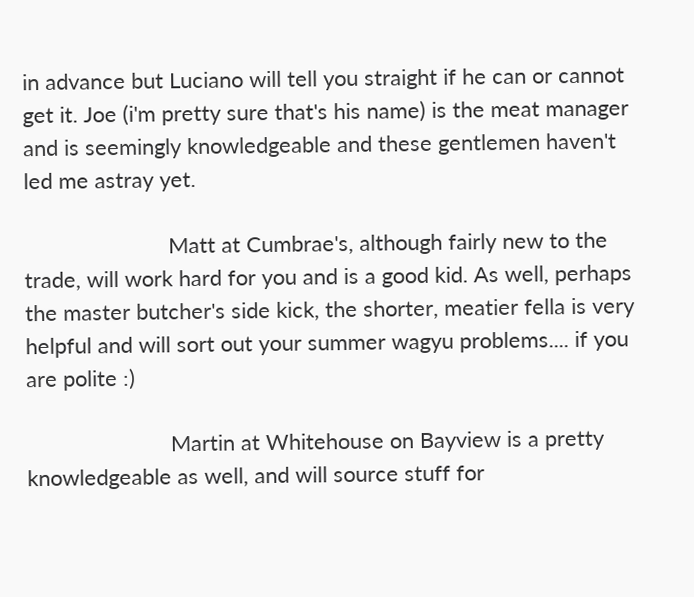in advance but Luciano will tell you straight if he can or cannot get it. Joe (i'm pretty sure that's his name) is the meat manager and is seemingly knowledgeable and these gentlemen haven't led me astray yet.

                        Matt at Cumbrae's, although fairly new to the trade, will work hard for you and is a good kid. As well, perhaps the master butcher's side kick, the shorter, meatier fella is very helpful and will sort out your summer wagyu problems.... if you are polite :)

                        Martin at Whitehouse on Bayview is a pretty knowledgeable as well, and will source stuff for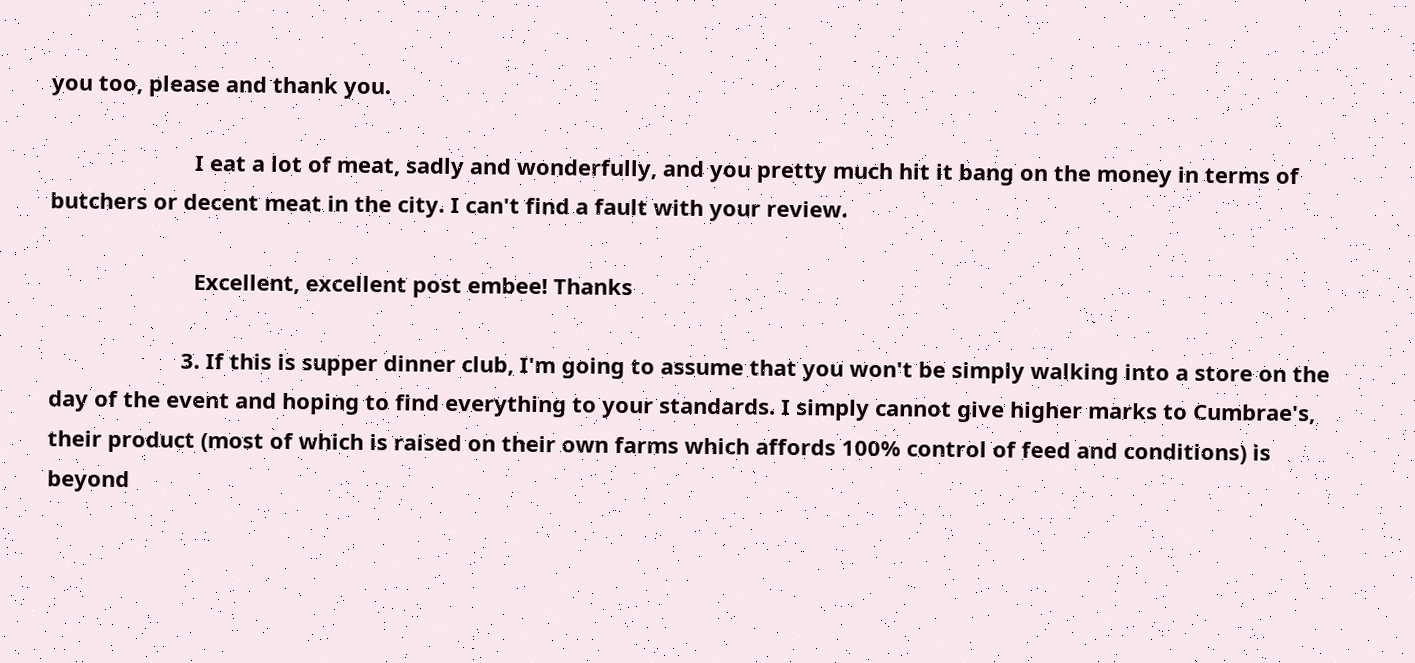you too, please and thank you.

                        I eat a lot of meat, sadly and wonderfully, and you pretty much hit it bang on the money in terms of butchers or decent meat in the city. I can't find a fault with your review.

                        Excellent, excellent post embee! Thanks

                      3. If this is supper dinner club, I'm going to assume that you won't be simply walking into a store on the day of the event and hoping to find everything to your standards. I simply cannot give higher marks to Cumbrae's, their product (most of which is raised on their own farms which affords 100% control of feed and conditions) is beyond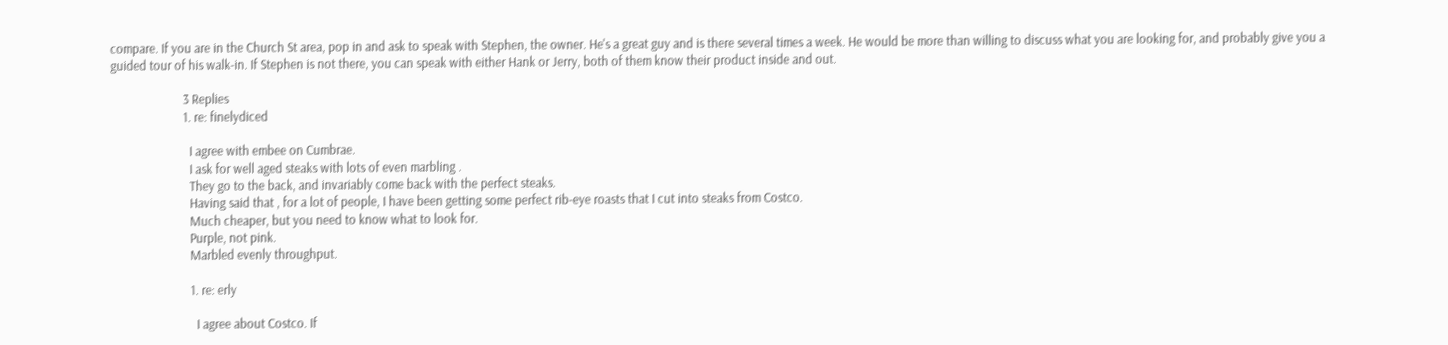compare. If you are in the Church St area, pop in and ask to speak with Stephen, the owner. He's a great guy and is there several times a week. He would be more than willing to discuss what you are looking for, and probably give you a guided tour of his walk-in. If Stephen is not there, you can speak with either Hank or Jerry, both of them know their product inside and out.

                        3 Replies
                        1. re: finelydiced

                          I agree with embee on Cumbrae.
                          I ask for well aged steaks with lots of even marbling .
                          They go to the back, and invariably come back with the perfect steaks.
                          Having said that , for a lot of people, I have been getting some perfect rib-eye roasts that I cut into steaks from Costco.
                          Much cheaper, but you need to know what to look for.
                          Purple, not pink.
                          Marbled evenly throughput.

                          1. re: erly

                            I agree about Costco. If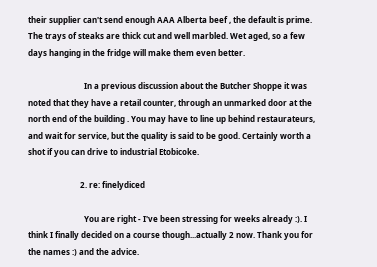their supplier can't send enough AAA Alberta beef , the default is prime. The trays of steaks are thick cut and well marbled. Wet aged, so a few days hanging in the fridge will make them even better.

                            In a previous discussion about the Butcher Shoppe it was noted that they have a retail counter, through an unmarked door at the north end of the building . You may have to line up behind restaurateurs, and wait for service, but the quality is said to be good. Certainly worth a shot if you can drive to industrial Etobicoke.

                          2. re: finelydiced

                            You are right - I've been stressing for weeks already :). I think I finally decided on a course though...actually 2 now. Thank you for the names :) and the advice.